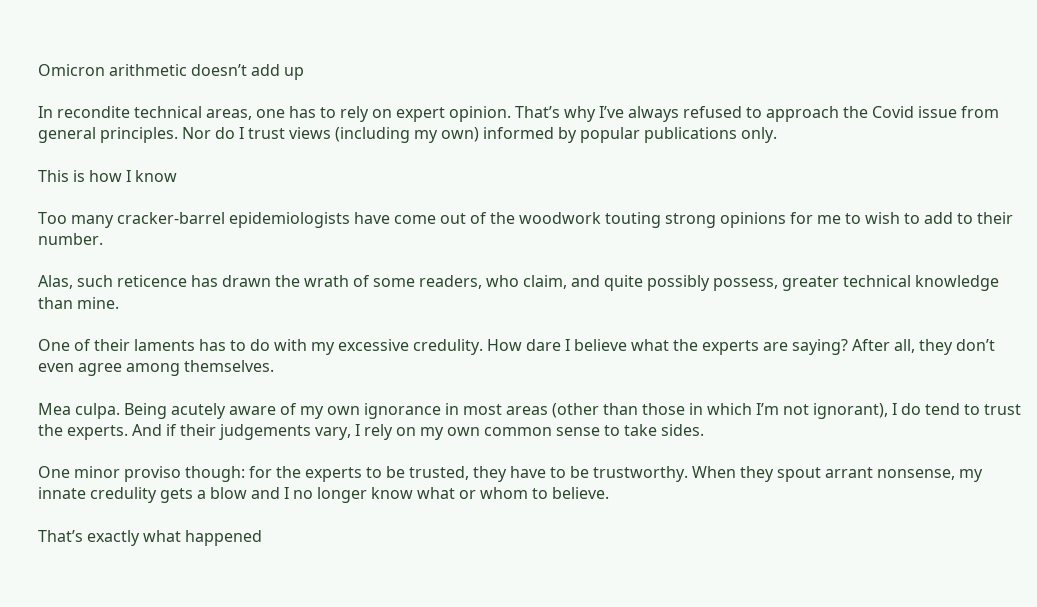Omicron arithmetic doesn’t add up

In recondite technical areas, one has to rely on expert opinion. That’s why I’ve always refused to approach the Covid issue from general principles. Nor do I trust views (including my own) informed by popular publications only.

This is how I know

Too many cracker-barrel epidemiologists have come out of the woodwork touting strong opinions for me to wish to add to their number.

Alas, such reticence has drawn the wrath of some readers, who claim, and quite possibly possess, greater technical knowledge than mine.

One of their laments has to do with my excessive credulity. How dare I believe what the experts are saying? After all, they don’t even agree among themselves.

Mea culpa. Being acutely aware of my own ignorance in most areas (other than those in which I’m not ignorant), I do tend to trust the experts. And if their judgements vary, I rely on my own common sense to take sides.

One minor proviso though: for the experts to be trusted, they have to be trustworthy. When they spout arrant nonsense, my innate credulity gets a blow and I no longer know what or whom to believe.

That’s exactly what happened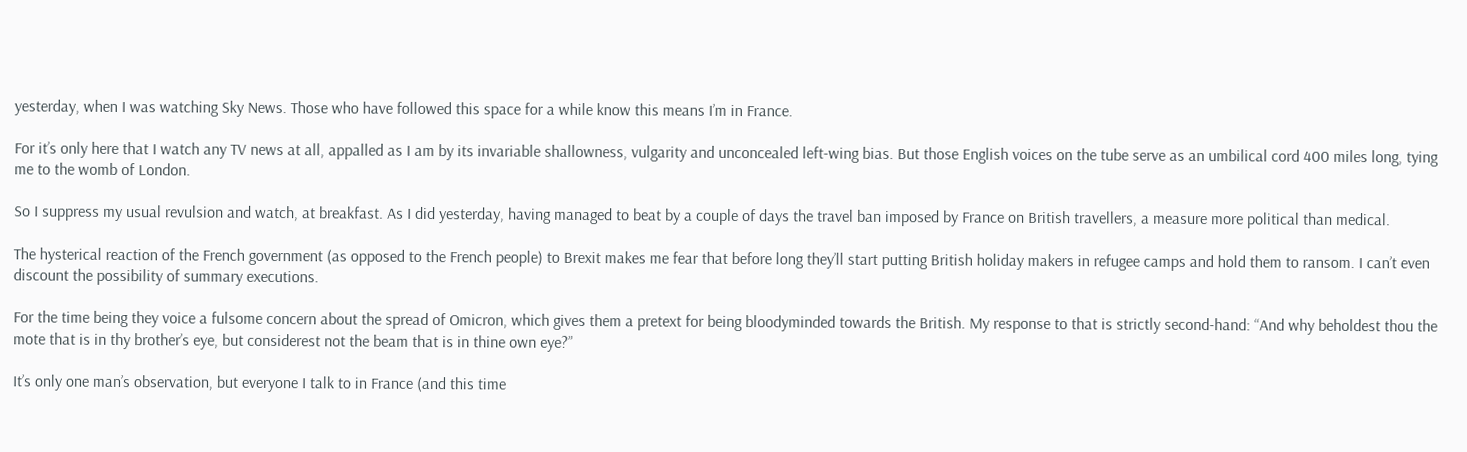yesterday, when I was watching Sky News. Those who have followed this space for a while know this means I’m in France.

For it’s only here that I watch any TV news at all, appalled as I am by its invariable shallowness, vulgarity and unconcealed left-wing bias. But those English voices on the tube serve as an umbilical cord 400 miles long, tying me to the womb of London.

So I suppress my usual revulsion and watch, at breakfast. As I did yesterday, having managed to beat by a couple of days the travel ban imposed by France on British travellers, a measure more political than medical.

The hysterical reaction of the French government (as opposed to the French people) to Brexit makes me fear that before long they’ll start putting British holiday makers in refugee camps and hold them to ransom. I can’t even discount the possibility of summary executions.

For the time being they voice a fulsome concern about the spread of Omicron, which gives them a pretext for being bloodyminded towards the British. My response to that is strictly second-hand: “And why beholdest thou the mote that is in thy brother’s eye, but considerest not the beam that is in thine own eye?”

It’s only one man’s observation, but everyone I talk to in France (and this time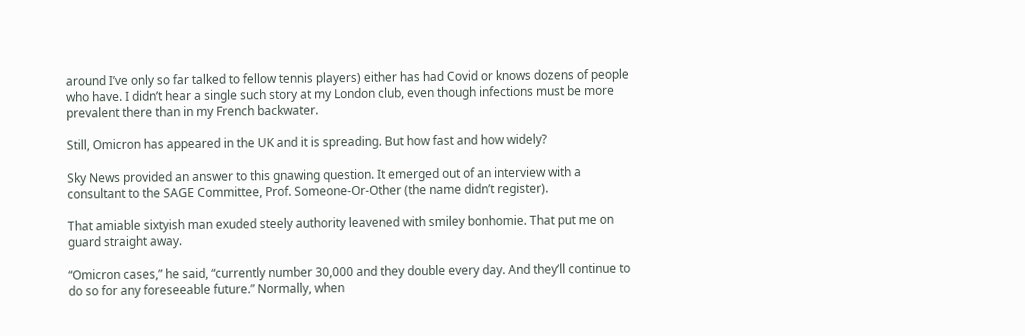around I’ve only so far talked to fellow tennis players) either has had Covid or knows dozens of people who have. I didn’t hear a single such story at my London club, even though infections must be more prevalent there than in my French backwater.

Still, Omicron has appeared in the UK and it is spreading. But how fast and how widely?

Sky News provided an answer to this gnawing question. It emerged out of an interview with a consultant to the SAGE Committee, Prof. Someone-Or-Other (the name didn’t register).

That amiable sixtyish man exuded steely authority leavened with smiley bonhomie. That put me on guard straight away.

“Omicron cases,” he said, “currently number 30,000 and they double every day. And they’ll continue to do so for any foreseeable future.” Normally, when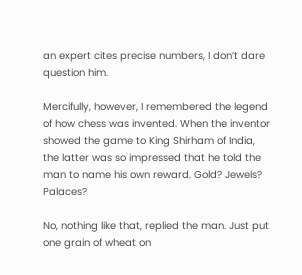an expert cites precise numbers, I don’t dare question him.

Mercifully, however, I remembered the legend of how chess was invented. When the inventor showed the game to King Shirham of India, the latter was so impressed that he told the man to name his own reward. Gold? Jewels? Palaces?

No, nothing like that, replied the man. Just put one grain of wheat on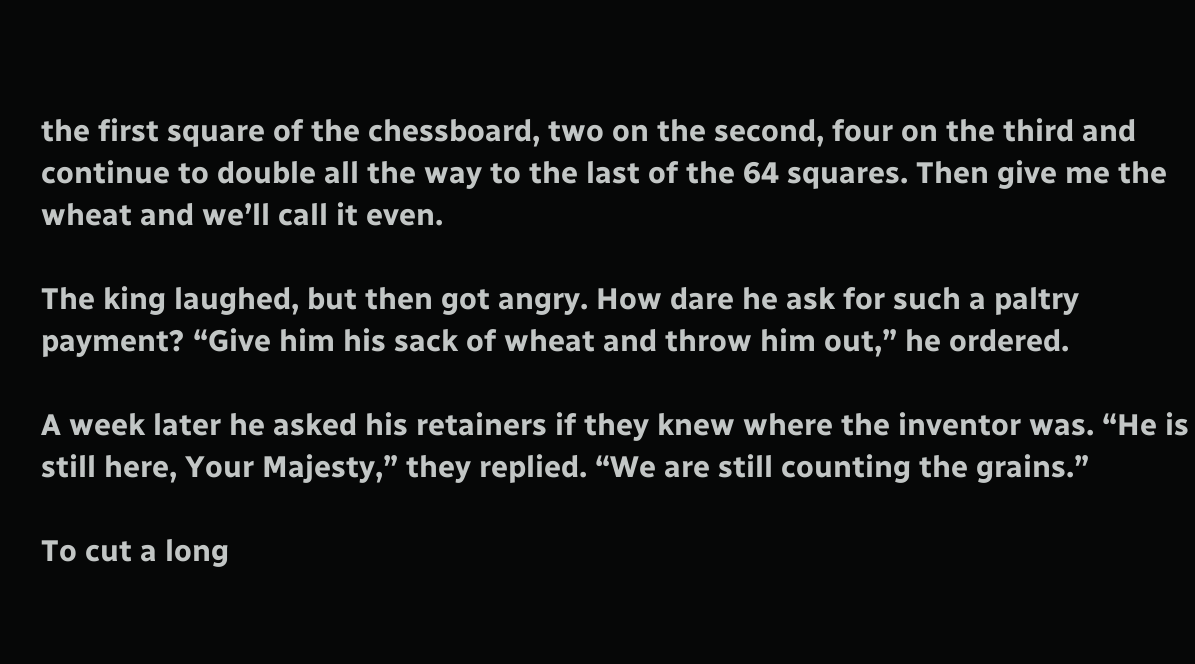the first square of the chessboard, two on the second, four on the third and continue to double all the way to the last of the 64 squares. Then give me the wheat and we’ll call it even.

The king laughed, but then got angry. How dare he ask for such a paltry payment? “Give him his sack of wheat and throw him out,” he ordered.

A week later he asked his retainers if they knew where the inventor was. “He is still here, Your Majesty,” they replied. “We are still counting the grains.”

To cut a long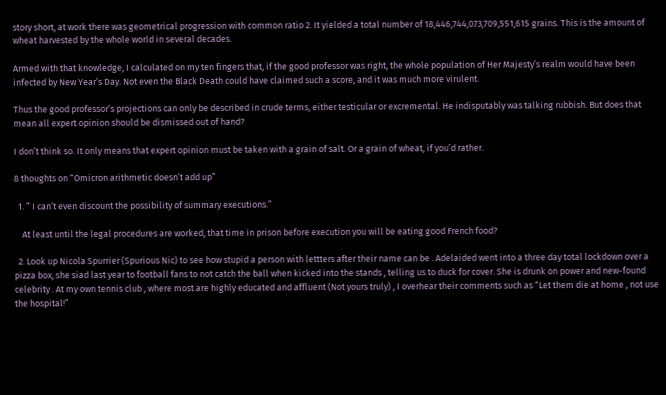story short, at work there was geometrical progression with common ratio 2. It yielded a total number of 18,446,744,073,709,551,615 grains. This is the amount of wheat harvested by the whole world in several decades.

Armed with that knowledge, I calculated on my ten fingers that, if the good professor was right, the whole population of Her Majesty’s realm would have been infected by New Year’s Day. Not even the Black Death could have claimed such a score, and it was much more virulent.

Thus the good professor’s projections can only be described in crude terms, either testicular or excremental. He indisputably was talking rubbish. But does that mean all expert opinion should be dismissed out of hand?

I don’t think so. It only means that expert opinion must be taken with a grain of salt. Or a grain of wheat, if you’d rather.

8 thoughts on “Omicron arithmetic doesn’t add up”

  1. ” I can’t even discount the possibility of summary executions.”

    At least until the legal procedures are worked, that time in prison before execution you will be eating good French food?

  2. Look up Nicola Spurrier (Spurious Nic) to see how stupid a person with lettters after their name can be . Adelaided went into a three day total lockdown over a pizza box, she siad last year to football fans to not catch the ball when kicked into the stands , telling us to duck for cover. She is drunk on power and new-found celebrity . At my own tennis club , where most are highly educated and affluent (Not yours truly) , I overhear their comments such as “Let them die at home , not use the hospital!”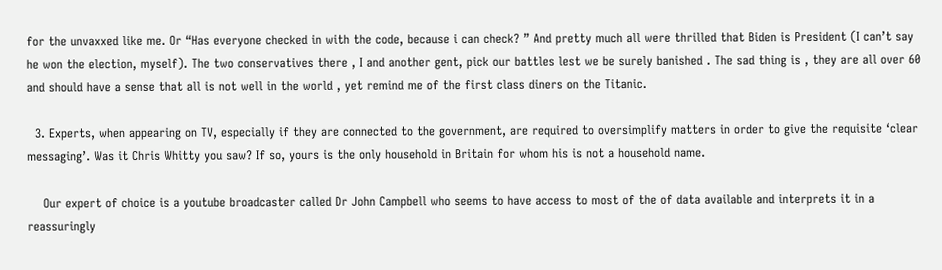for the unvaxxed like me. Or “Has everyone checked in with the code, because i can check? ” And pretty much all were thrilled that Biden is President (I can’t say he won the election, myself). The two conservatives there , I and another gent, pick our battles lest we be surely banished . The sad thing is , they are all over 60 and should have a sense that all is not well in the world , yet remind me of the first class diners on the Titanic.

  3. Experts, when appearing on TV, especially if they are connected to the government, are required to oversimplify matters in order to give the requisite ‘clear messaging’. Was it Chris Whitty you saw? If so, yours is the only household in Britain for whom his is not a household name.

    Our expert of choice is a youtube broadcaster called Dr John Campbell who seems to have access to most of the of data available and interprets it in a reassuringly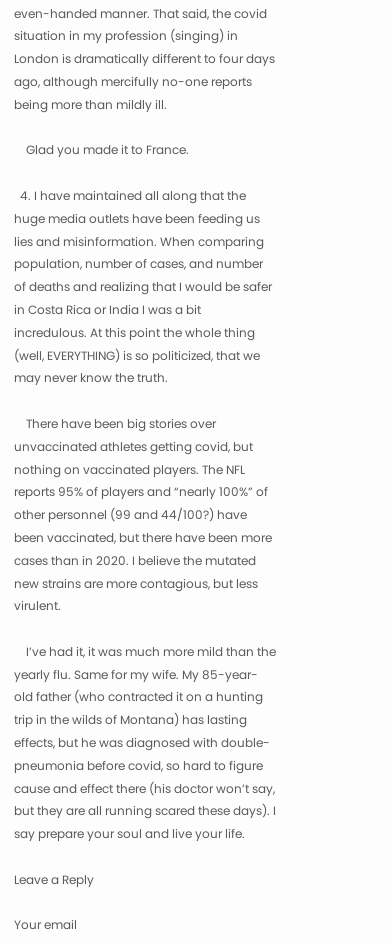even-handed manner. That said, the covid situation in my profession (singing) in London is dramatically different to four days ago, although mercifully no-one reports being more than mildly ill.

    Glad you made it to France.

  4. I have maintained all along that the huge media outlets have been feeding us lies and misinformation. When comparing population, number of cases, and number of deaths and realizing that I would be safer in Costa Rica or India I was a bit incredulous. At this point the whole thing (well, EVERYTHING) is so politicized, that we may never know the truth.

    There have been big stories over unvaccinated athletes getting covid, but nothing on vaccinated players. The NFL reports 95% of players and “nearly 100%” of other personnel (99 and 44/100?) have been vaccinated, but there have been more cases than in 2020. I believe the mutated new strains are more contagious, but less virulent.

    I’ve had it, it was much more mild than the yearly flu. Same for my wife. My 85-year-old father (who contracted it on a hunting trip in the wilds of Montana) has lasting effects, but he was diagnosed with double-pneumonia before covid, so hard to figure cause and effect there (his doctor won’t say, but they are all running scared these days). I say prepare your soul and live your life.

Leave a Reply

Your email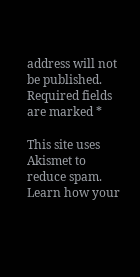address will not be published. Required fields are marked *

This site uses Akismet to reduce spam. Learn how your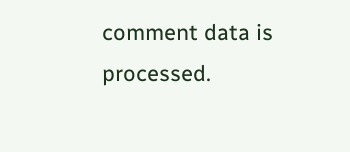comment data is processed.